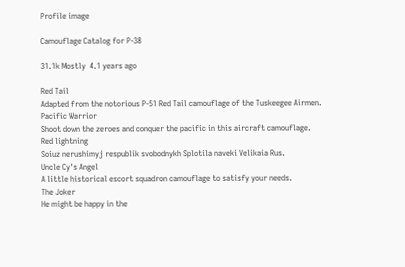Profile image

Camouflage Catalog for P-38

31.1k Mostly  4.1 years ago

Red Tail
Adapted from the notorious P-51 Red Tail camouflage of the Tuskeegee Airmen.
Pacific Warrior
Shoot down the zeroes and conquer the pacific in this aircraft camouflage.
Red lightning
Soiuz nerushimyj respublik svobodnykh Splotila naveki Velikaia Rus.
Uncle Cy's Angel
A little historical escort squadron camouflage to satisfy your needs.
The Joker
He might be happy in the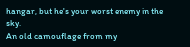hangar, but he's your worst enemy in the sky.
An old camouflage from my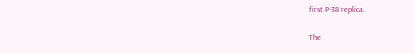first P-38 replica.

The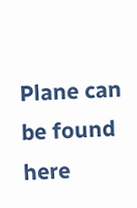Plane can be found here